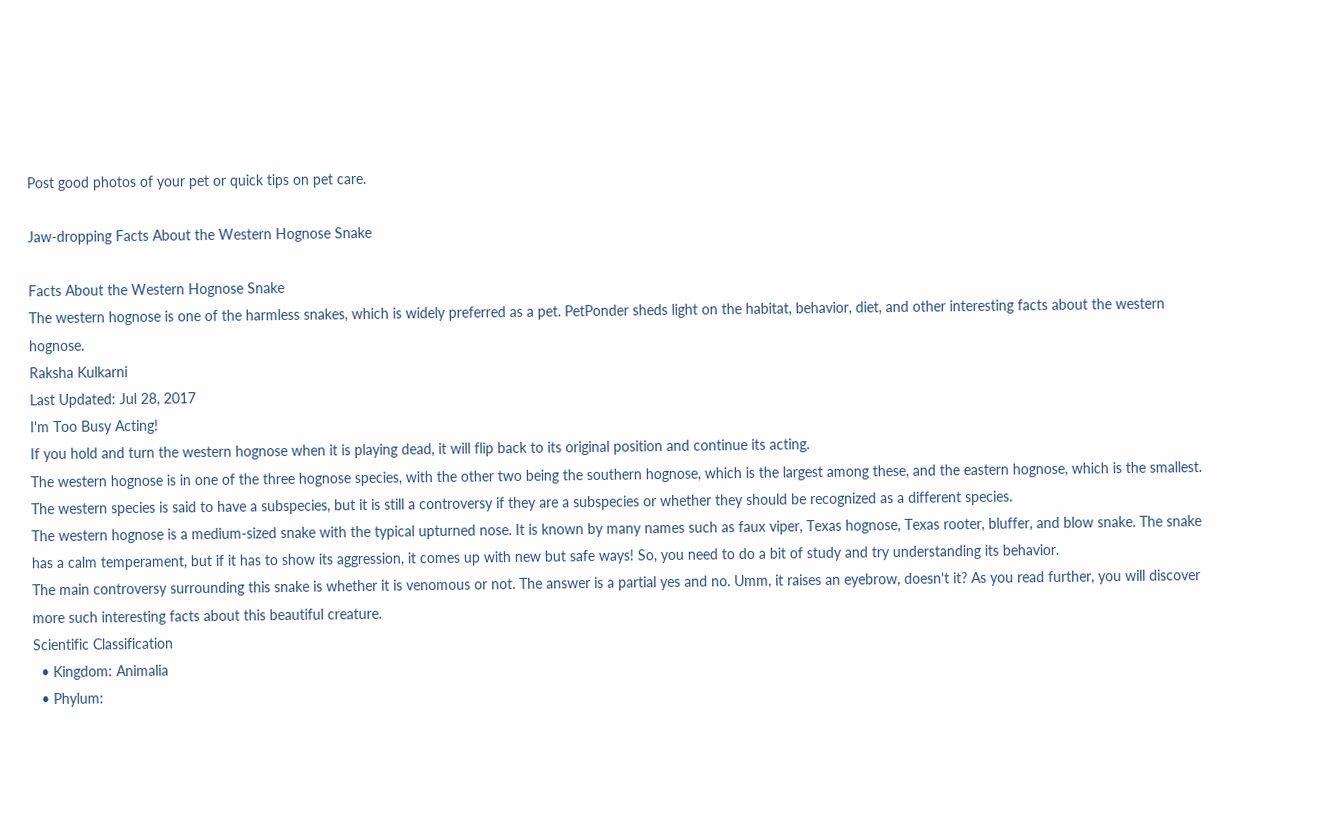Post good photos of your pet or quick tips on pet care.

Jaw-dropping Facts About the Western Hognose Snake

Facts About the Western Hognose Snake
The western hognose is one of the harmless snakes, which is widely preferred as a pet. PetPonder sheds light on the habitat, behavior, diet, and other interesting facts about the western hognose.
Raksha Kulkarni
Last Updated: Jul 28, 2017
I'm Too Busy Acting!
If you hold and turn the western hognose when it is playing dead, it will flip back to its original position and continue its acting.
The western hognose is in one of the three hognose species, with the other two being the southern hognose, which is the largest among these, and the eastern hognose, which is the smallest. The western species is said to have a subspecies, but it is still a controversy if they are a subspecies or whether they should be recognized as a different species.
The western hognose is a medium-sized snake with the typical upturned nose. It is known by many names such as faux viper, Texas hognose, Texas rooter, bluffer, and blow snake. The snake has a calm temperament, but if it has to show its aggression, it comes up with new but safe ways! So, you need to do a bit of study and try understanding its behavior.
The main controversy surrounding this snake is whether it is venomous or not. The answer is a partial yes and no. Umm, it raises an eyebrow, doesn't it? As you read further, you will discover more such interesting facts about this beautiful creature.
Scientific Classification
  • Kingdom: Animalia
  • Phylum: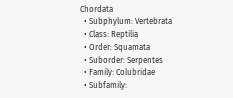Chordata
  • Subphylum: Vertebrata
  • Class: Reptilia
  • Order: Squamata
  • Suborder: Serpentes
  • Family: Colubridae
  • Subfamily: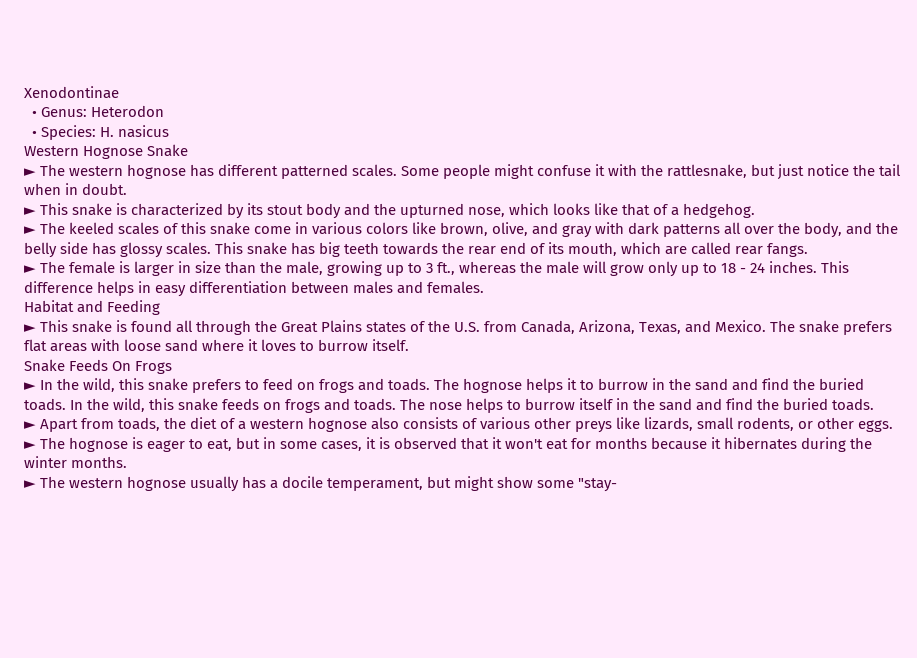Xenodontinae
  • Genus: Heterodon
  • Species: H. nasicus
Western Hognose Snake
► The western hognose has different patterned scales. Some people might confuse it with the rattlesnake, but just notice the tail when in doubt.
► This snake is characterized by its stout body and the upturned nose, which looks like that of a hedgehog.
► The keeled scales of this snake come in various colors like brown, olive, and gray with dark patterns all over the body, and the belly side has glossy scales. This snake has big teeth towards the rear end of its mouth, which are called rear fangs.
► The female is larger in size than the male, growing up to 3 ft., whereas the male will grow only up to 18 - 24 inches. This difference helps in easy differentiation between males and females.
Habitat and Feeding
► This snake is found all through the Great Plains states of the U.S. from Canada, Arizona, Texas, and Mexico. The snake prefers flat areas with loose sand where it loves to burrow itself.
Snake Feeds On Frogs
► In the wild, this snake prefers to feed on frogs and toads. The hognose helps it to burrow in the sand and find the buried toads. In the wild, this snake feeds on frogs and toads. The nose helps to burrow itself in the sand and find the buried toads.
► Apart from toads, the diet of a western hognose also consists of various other preys like lizards, small rodents, or other eggs.
► The hognose is eager to eat, but in some cases, it is observed that it won't eat for months because it hibernates during the winter months.
► The western hognose usually has a docile temperament, but might show some "stay-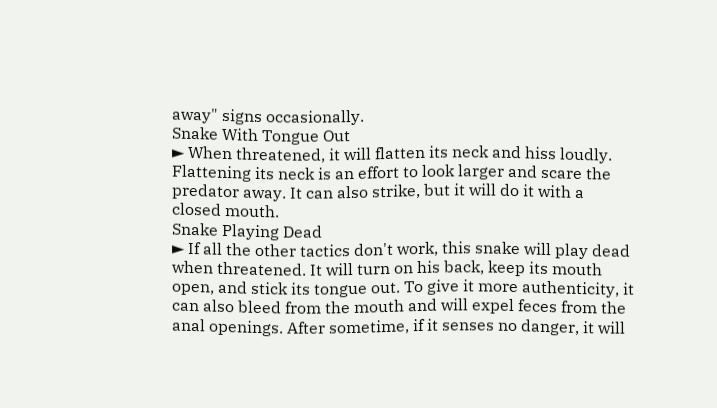away" signs occasionally.
Snake With Tongue Out
► When threatened, it will flatten its neck and hiss loudly. Flattening its neck is an effort to look larger and scare the predator away. It can also strike, but it will do it with a closed mouth.
Snake Playing Dead
► If all the other tactics don't work, this snake will play dead when threatened. It will turn on his back, keep its mouth open, and stick its tongue out. To give it more authenticity, it can also bleed from the mouth and will expel feces from the anal openings. After sometime, if it senses no danger, it will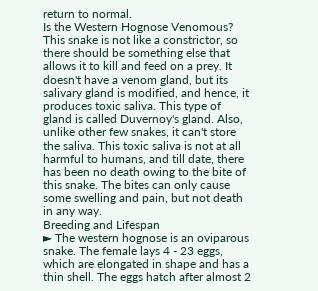return to normal.
Is the Western Hognose Venomous?
This snake is not like a constrictor, so there should be something else that allows it to kill and feed on a prey. It doesn't have a venom gland, but its salivary gland is modified, and hence, it produces toxic saliva. This type of gland is called Duvernoy's gland. Also, unlike other few snakes, it can't store the saliva. This toxic saliva is not at all harmful to humans, and till date, there has been no death owing to the bite of this snake. The bites can only cause some swelling and pain, but not death in any way.
Breeding and Lifespan
► The western hognose is an oviparous snake. The female lays 4 - 23 eggs, which are elongated in shape and has a thin shell. The eggs hatch after almost 2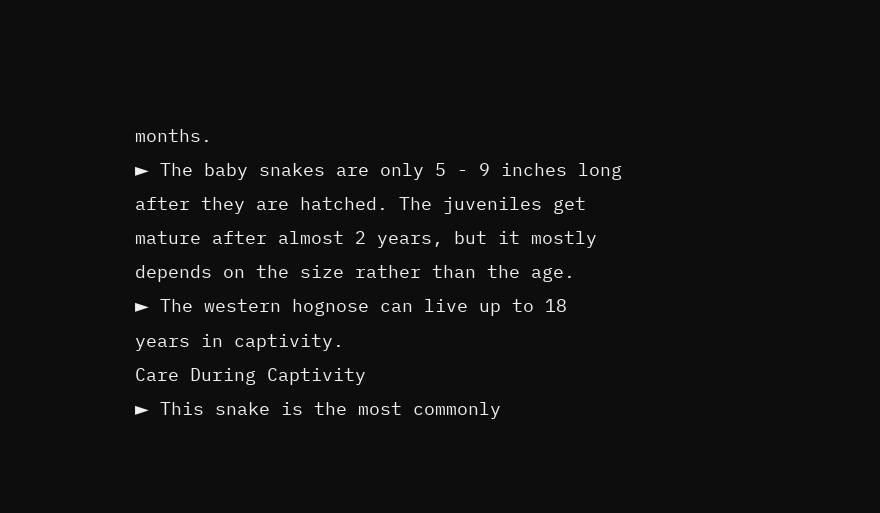months.
► The baby snakes are only 5 - 9 inches long after they are hatched. The juveniles get mature after almost 2 years, but it mostly depends on the size rather than the age.
► The western hognose can live up to 18 years in captivity.
Care During Captivity
► This snake is the most commonly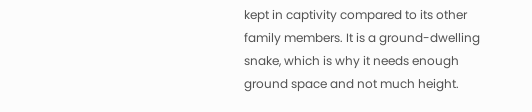kept in captivity compared to its other family members. It is a ground-dwelling snake, which is why it needs enough ground space and not much height.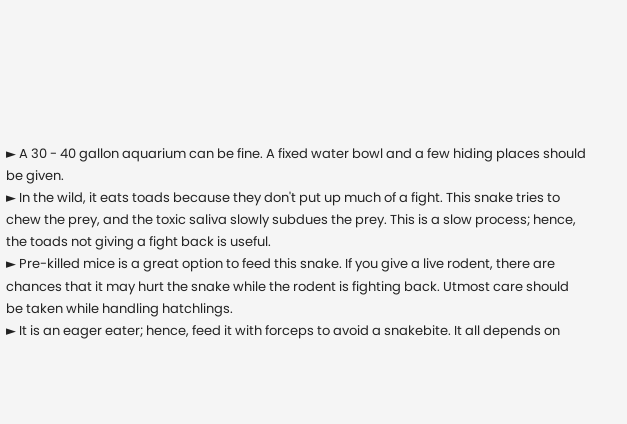► A 30 - 40 gallon aquarium can be fine. A fixed water bowl and a few hiding places should be given.
► In the wild, it eats toads because they don't put up much of a fight. This snake tries to chew the prey, and the toxic saliva slowly subdues the prey. This is a slow process; hence, the toads not giving a fight back is useful.
► Pre-killed mice is a great option to feed this snake. If you give a live rodent, there are chances that it may hurt the snake while the rodent is fighting back. Utmost care should be taken while handling hatchlings.
► It is an eager eater; hence, feed it with forceps to avoid a snakebite. It all depends on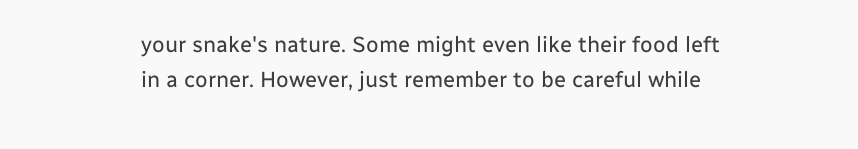your snake's nature. Some might even like their food left in a corner. However, just remember to be careful while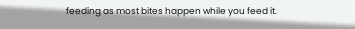feeding as most bites happen while you feed it.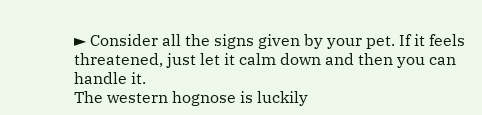► Consider all the signs given by your pet. If it feels threatened, just let it calm down and then you can handle it.
The western hognose is luckily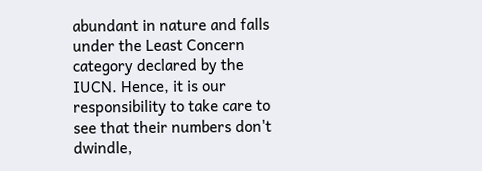abundant in nature and falls under the Least Concern category declared by the IUCN. Hence, it is our responsibility to take care to see that their numbers don't dwindle,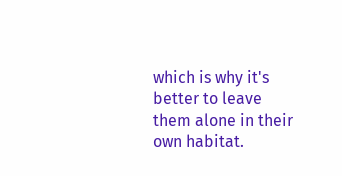which is why it's better to leave them alone in their own habitat.